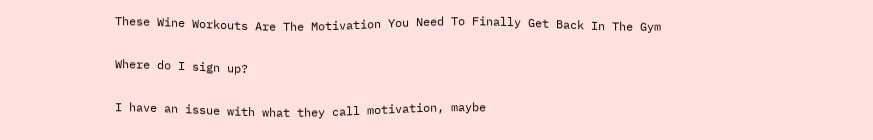These Wine Workouts Are The Motivation You Need To Finally Get Back In The Gym

Where do I sign up?

I have an issue with what they call motivation, maybe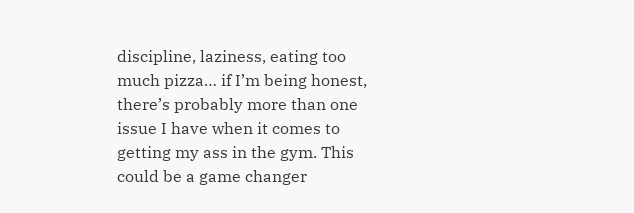discipline, laziness, eating too much pizza… if I’m being honest, there’s probably more than one issue I have when it comes to getting my ass in the gym. This could be a game changer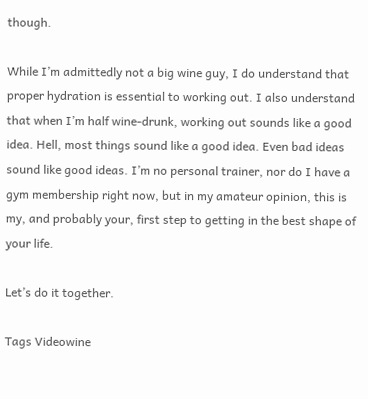though.

While I’m admittedly not a big wine guy, I do understand that proper hydration is essential to working out. I also understand that when I’m half wine-drunk, working out sounds like a good idea. Hell, most things sound like a good idea. Even bad ideas sound like good ideas. I’m no personal trainer, nor do I have a gym membership right now, but in my amateur opinion, this is my, and probably your, first step to getting in the best shape of your life.

Let’s do it together.

Tags Videowine